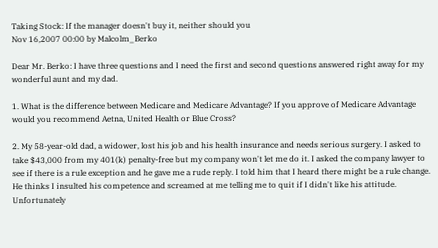Taking Stock: If the manager doesn't buy it, neither should you
Nov 16,2007 00:00 by Malcolm_Berko

Dear Mr. Berko: I have three questions and I need the first and second questions answered right away for my wonderful aunt and my dad.

1. What is the difference between Medicare and Medicare Advantage? If you approve of Medicare Advantage would you recommend Aetna, United Health or Blue Cross?

2. My 58-year-old dad, a widower, lost his job and his health insurance and needs serious surgery. I asked to take $43,000 from my 401(k) penalty-free but my company won't let me do it. I asked the company lawyer to see if there is a rule exception and he gave me a rude reply. I told him that I heard there might be a rule change. He thinks I insulted his competence and screamed at me telling me to quit if I didn't like his attitude. Unfortunately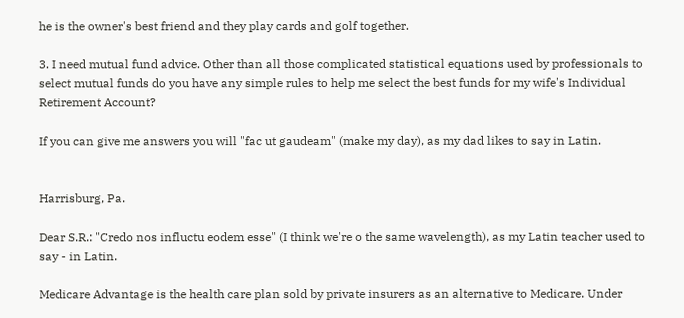he is the owner's best friend and they play cards and golf together.

3. I need mutual fund advice. Other than all those complicated statistical equations used by professionals to select mutual funds do you have any simple rules to help me select the best funds for my wife's Individual Retirement Account?

If you can give me answers you will "fac ut gaudeam" (make my day), as my dad likes to say in Latin.


Harrisburg, Pa.

Dear S.R.: "Credo nos influctu eodem esse" (I think we're o the same wavelength), as my Latin teacher used to say - in Latin.

Medicare Advantage is the health care plan sold by private insurers as an alternative to Medicare. Under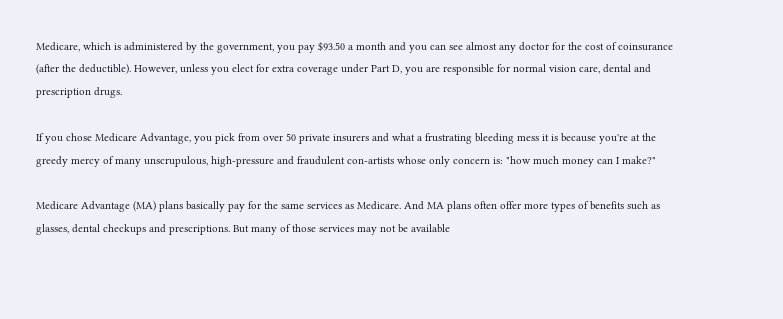Medicare, which is administered by the government, you pay $93.50 a month and you can see almost any doctor for the cost of coinsurance (after the deductible). However, unless you elect for extra coverage under Part D, you are responsible for normal vision care, dental and prescription drugs.

If you chose Medicare Advantage, you pick from over 50 private insurers and what a frustrating bleeding mess it is because you're at the greedy mercy of many unscrupulous, high-pressure and fraudulent con-artists whose only concern is: "how much money can I make?"

Medicare Advantage (MA) plans basically pay for the same services as Medicare. And MA plans often offer more types of benefits such as glasses, dental checkups and prescriptions. But many of those services may not be available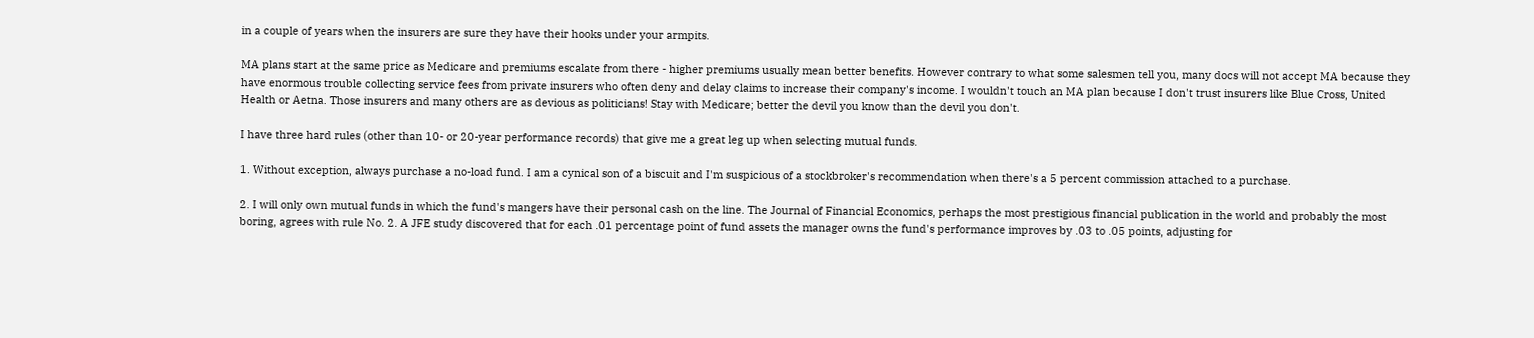in a couple of years when the insurers are sure they have their hooks under your armpits.

MA plans start at the same price as Medicare and premiums escalate from there - higher premiums usually mean better benefits. However contrary to what some salesmen tell you, many docs will not accept MA because they have enormous trouble collecting service fees from private insurers who often deny and delay claims to increase their company's income. I wouldn't touch an MA plan because I don't trust insurers like Blue Cross, United Health or Aetna. Those insurers and many others are as devious as politicians! Stay with Medicare; better the devil you know than the devil you don't.

I have three hard rules (other than 10- or 20-year performance records) that give me a great leg up when selecting mutual funds.

1. Without exception, always purchase a no-load fund. I am a cynical son of a biscuit and I'm suspicious of a stockbroker's recommendation when there's a 5 percent commission attached to a purchase.

2. I will only own mutual funds in which the fund's mangers have their personal cash on the line. The Journal of Financial Economics, perhaps the most prestigious financial publication in the world and probably the most boring, agrees with rule No. 2. A JFE study discovered that for each .01 percentage point of fund assets the manager owns the fund's performance improves by .03 to .05 points, adjusting for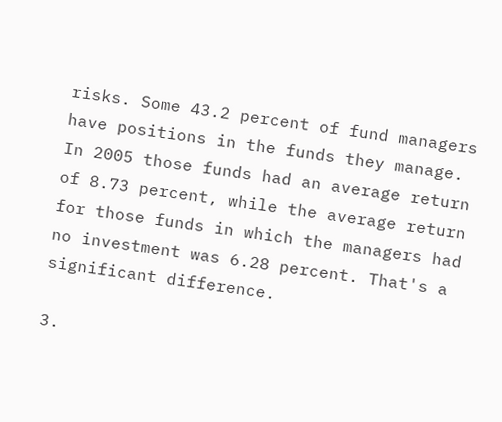risks. Some 43.2 percent of fund managers have positions in the funds they manage. In 2005 those funds had an average return of 8.73 percent, while the average return for those funds in which the managers had no investment was 6.28 percent. That's a significant difference.

3.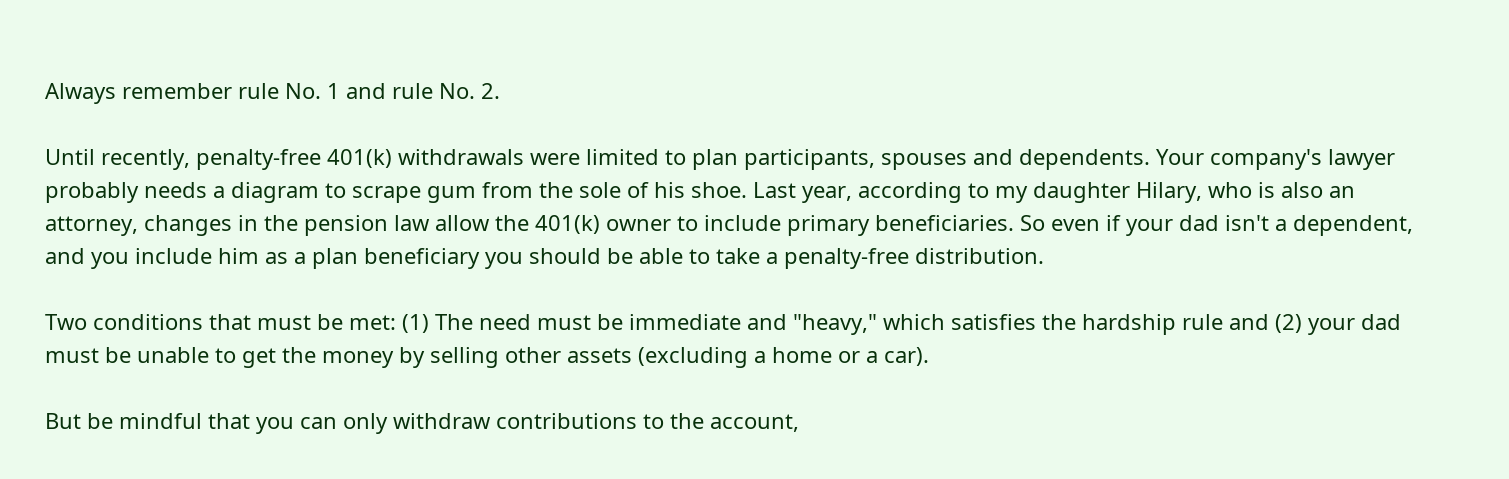Always remember rule No. 1 and rule No. 2.

Until recently, penalty-free 401(k) withdrawals were limited to plan participants, spouses and dependents. Your company's lawyer probably needs a diagram to scrape gum from the sole of his shoe. Last year, according to my daughter Hilary, who is also an attorney, changes in the pension law allow the 401(k) owner to include primary beneficiaries. So even if your dad isn't a dependent, and you include him as a plan beneficiary you should be able to take a penalty-free distribution.

Two conditions that must be met: (1) The need must be immediate and "heavy," which satisfies the hardship rule and (2) your dad must be unable to get the money by selling other assets (excluding a home or a car).

But be mindful that you can only withdraw contributions to the account,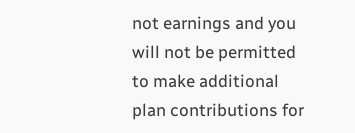not earnings and you will not be permitted to make additional plan contributions for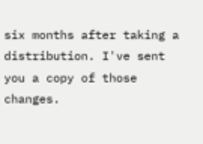six months after taking a distribution. I've sent you a copy of those changes.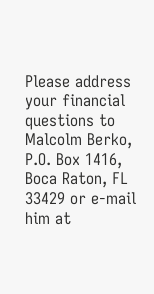Please address your financial questions to Malcolm Berko, P.O. Box 1416, Boca Raton, FL 33429 or e-mail him at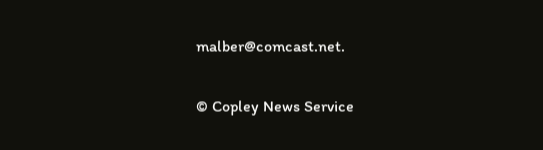malber@comcast.net.

© Copley News Service